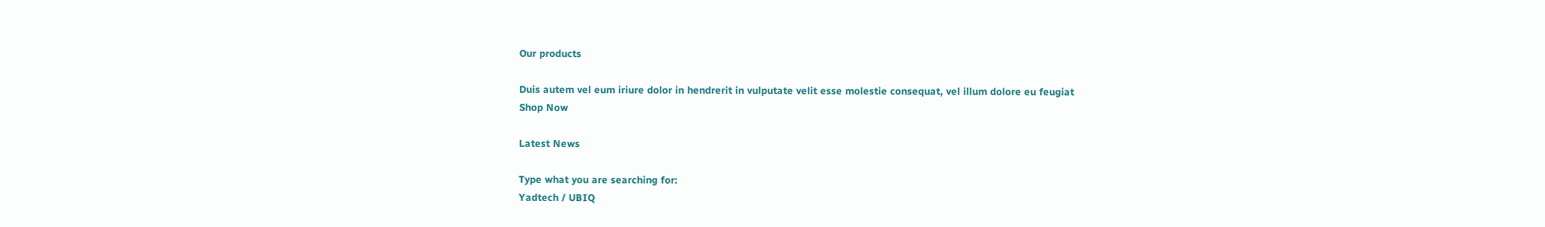Our products

Duis autem vel eum iriure dolor in hendrerit in vulputate velit esse molestie consequat, vel illum dolore eu feugiat
Shop Now

Latest News

Type what you are searching for:
Yadtech / UBIQ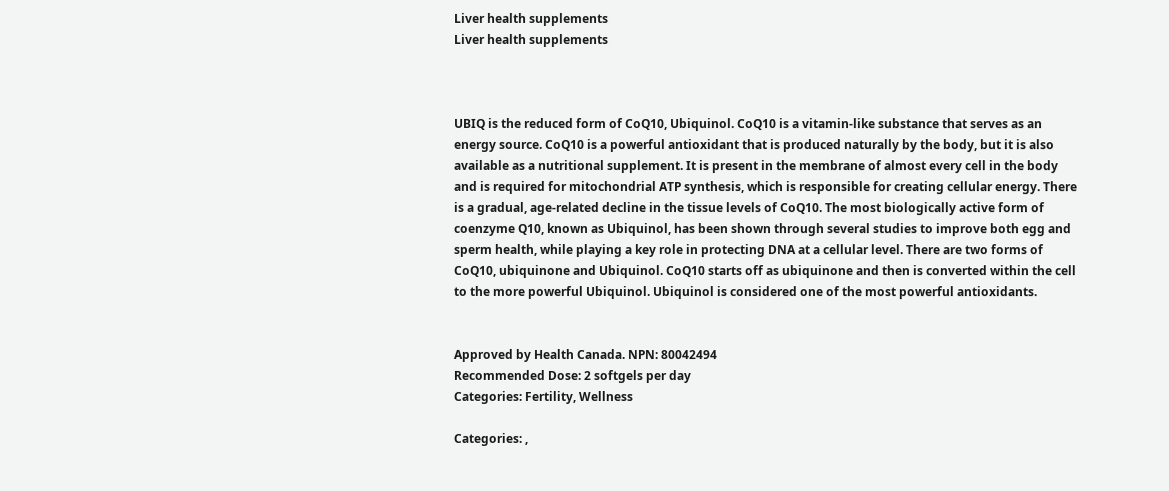Liver health supplements
Liver health supplements



UBIQ is the reduced form of CoQ10, Ubiquinol. CoQ10 is a vitamin-like substance that serves as an energy source. CoQ10 is a powerful antioxidant that is produced naturally by the body, but it is also available as a nutritional supplement. It is present in the membrane of almost every cell in the body and is required for mitochondrial ATP synthesis, which is responsible for creating cellular energy. There is a gradual, age-related decline in the tissue levels of CoQ10. The most biologically active form of coenzyme Q10, known as Ubiquinol, has been shown through several studies to improve both egg and sperm health, while playing a key role in protecting DNA at a cellular level. There are two forms of CoQ10, ubiquinone and Ubiquinol. CoQ10 starts off as ubiquinone and then is converted within the cell to the more powerful Ubiquinol. Ubiquinol is considered one of the most powerful antioxidants.


Approved by Health Canada. NPN: 80042494
Recommended Dose: 2 softgels per day
Categories: Fertility, Wellness

Categories: ,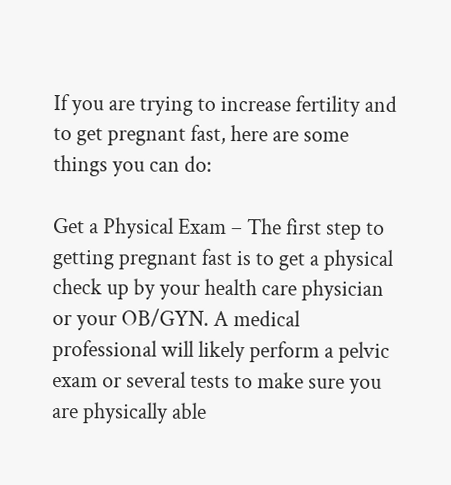If you are trying to increase fertility and to get pregnant fast, here are some things you can do:

Get a Physical Exam – The first step to getting pregnant fast is to get a physical check up by your health care physician or your OB/GYN. A medical professional will likely perform a pelvic exam or several tests to make sure you are physically able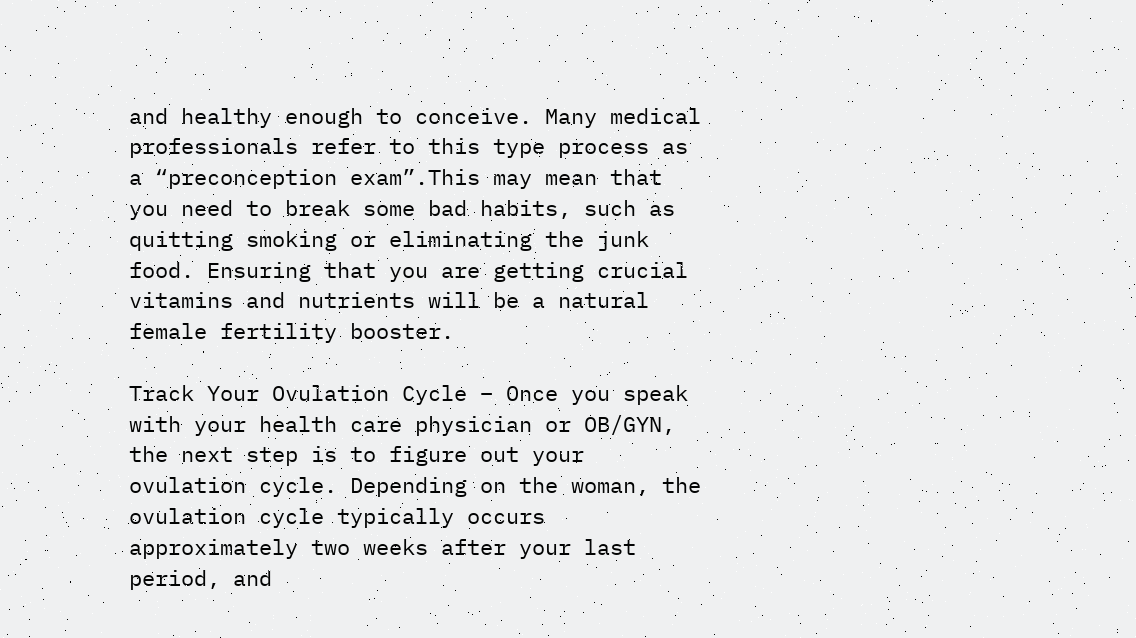and healthy enough to conceive. Many medical professionals refer to this type process as a “preconception exam”.This may mean that you need to break some bad habits, such as quitting smoking or eliminating the junk food. Ensuring that you are getting crucial vitamins and nutrients will be a natural female fertility booster.

Track Your Ovulation Cycle – Once you speak with your health care physician or OB/GYN, the next step is to figure out your ovulation cycle. Depending on the woman, the ovulation cycle typically occurs approximately two weeks after your last period, and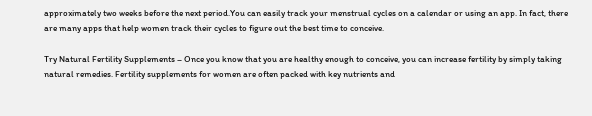approximately two weeks before the next period.You can easily track your menstrual cycles on a calendar or using an app. In fact, there are many apps that help women track their cycles to figure out the best time to conceive.

Try Natural Fertility Supplements – Once you know that you are healthy enough to conceive, you can increase fertility by simply taking natural remedies. Fertility supplements for women are often packed with key nutrients and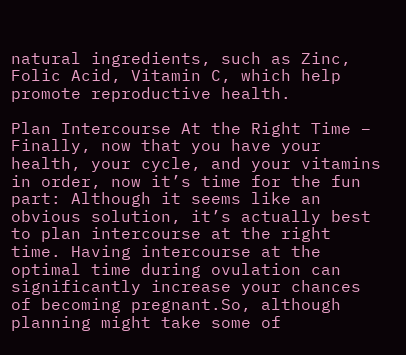natural ingredients, such as Zinc, Folic Acid, Vitamin C, which help promote reproductive health.

Plan Intercourse At the Right Time – Finally, now that you have your health, your cycle, and your vitamins in order, now it’s time for the fun part: Although it seems like an obvious solution, it’s actually best to plan intercourse at the right time. Having intercourse at the optimal time during ovulation can significantly increase your chances of becoming pregnant.So, although planning might take some of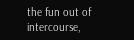the fun out of intercourse,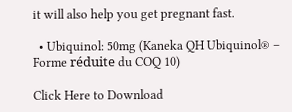it will also help you get pregnant fast.

  • Ubiquinol: 50mg (Kaneka QH Ubiquinol® – Forme réduite du COQ 10)

Click Here to Download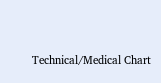Technical/Medical Chart